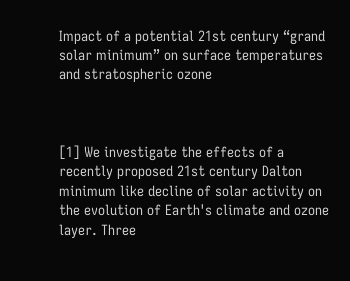Impact of a potential 21st century “grand solar minimum” on surface temperatures and stratospheric ozone



[1] We investigate the effects of a recently proposed 21st century Dalton minimum like decline of solar activity on the evolution of Earth's climate and ozone layer. Three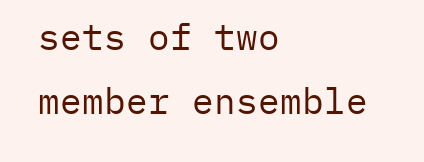sets of two member ensemble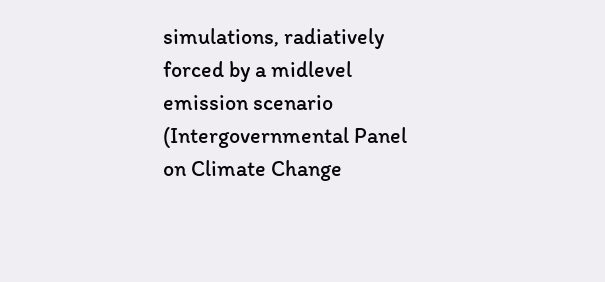simulations, radiatively forced by a midlevel emission scenario (Intergovernmental Panel on Climate Change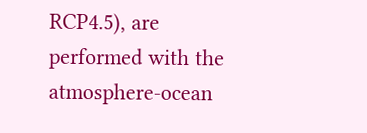RCP4.5), are performed with the atmosphere-ocean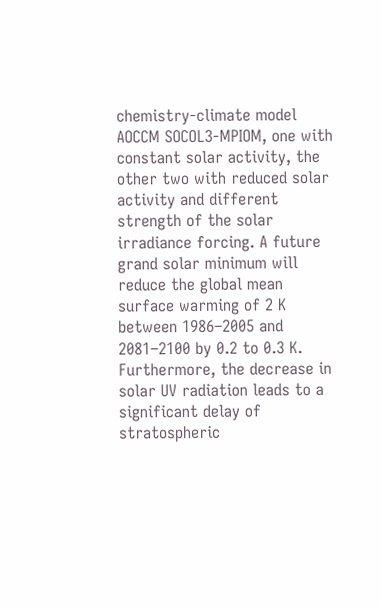chemistry-climate model AOCCM SOCOL3-MPIOM, one with constant solar activity, the other two with reduced solar activity and different strength of the solar irradiance forcing. A future grand solar minimum will reduce the global mean surface warming of 2 K between 1986–2005 and 2081–2100 by 0.2 to 0.3 K. Furthermore, the decrease in solar UV radiation leads to a significant delay of stratospheric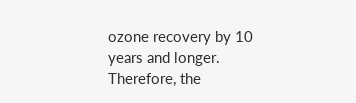ozone recovery by 10 years and longer. Therefore, the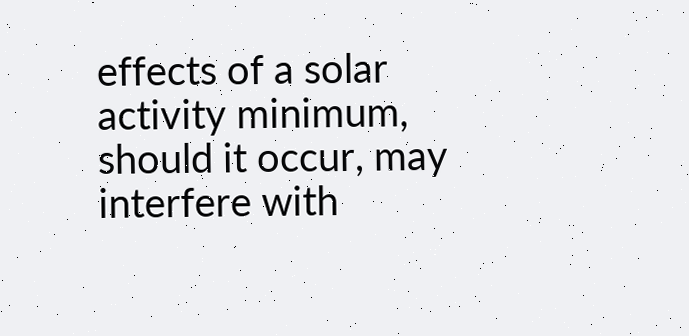effects of a solar activity minimum, should it occur, may interfere with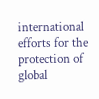international efforts for the protection of global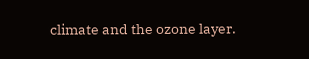climate and the ozone layer.